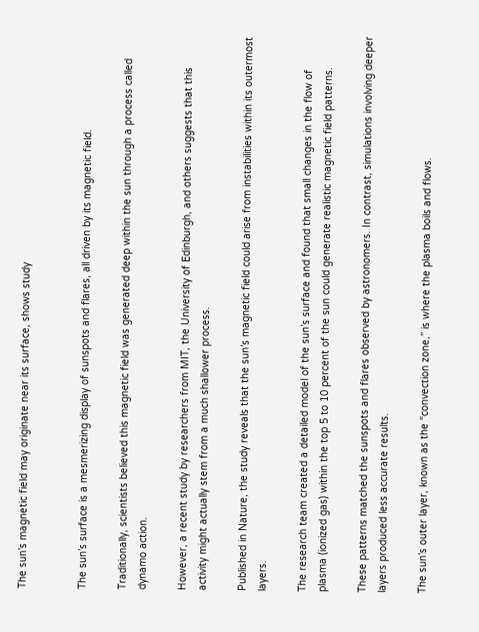The sun’s magnetic field may originate near its surface, shows study


The sun’s surface is a mesmerizing display of sunspots and flares, all driven by its magnetic field.

Traditionally, scientists believed this magnetic field was generated deep within the sun through a process called dynamo action.

However, a recent study by researchers from MIT, the University of Edinburgh, and others suggests that this activity might actually stem from a much shallower process.

Published in Nature, the study reveals that the sun’s magnetic field could arise from instabilities within its outermost layers.

The research team created a detailed model of the sun’s surface and found that small changes in the flow of plasma (ionized gas) within the top 5 to 10 percent of the sun could generate realistic magnetic field patterns.

These patterns matched the sunspots and flares observed by astronomers. In contrast, simulations involving deeper layers produced less accurate results.

The sun’s outer layer, known as the “convection zone,” is where the plasma boils and flows.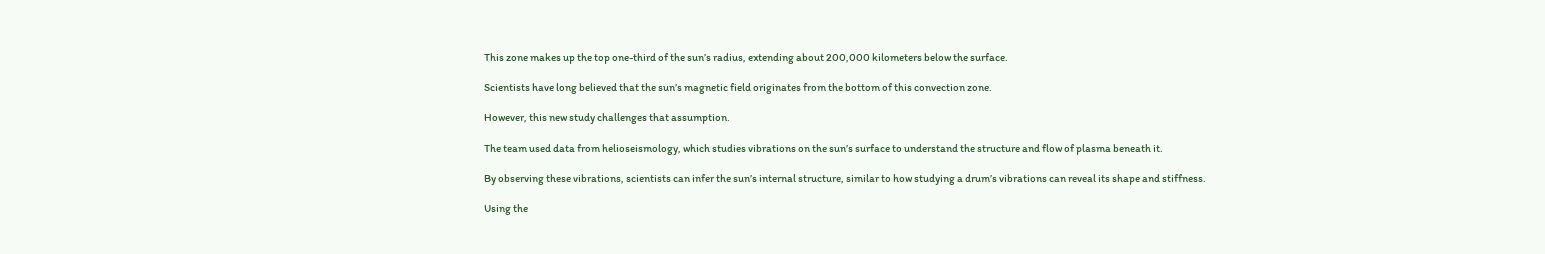This zone makes up the top one-third of the sun’s radius, extending about 200,000 kilometers below the surface.

Scientists have long believed that the sun’s magnetic field originates from the bottom of this convection zone.

However, this new study challenges that assumption.

The team used data from helioseismology, which studies vibrations on the sun’s surface to understand the structure and flow of plasma beneath it.

By observing these vibrations, scientists can infer the sun’s internal structure, similar to how studying a drum’s vibrations can reveal its shape and stiffness.

Using the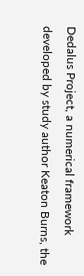Dedalus Project, a numerical framework developed by study author Keaton Burns, the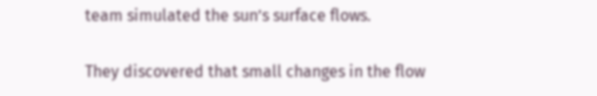team simulated the sun’s surface flows.

They discovered that small changes in the flow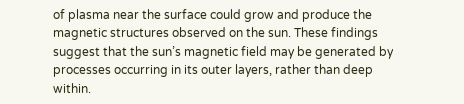of plasma near the surface could grow and produce the magnetic structures observed on the sun. These findings suggest that the sun’s magnetic field may be generated by processes occurring in its outer layers, rather than deep within.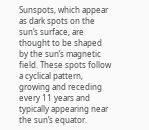Sunspots, which appear as dark spots on the sun’s surface, are thought to be shaped by the sun’s magnetic field. These spots follow a cyclical pattern, growing and receding every 11 years and typically appearing near the sun’s equator.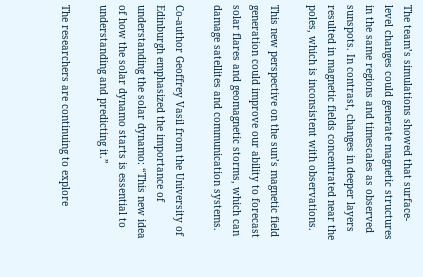The team’s simulations showed that surface-level changes could generate magnetic structures in the same regions and timescales as observed sunspots. In contrast, changes in deeper layers resulted in magnetic fields concentrated near the poles, which is inconsistent with observations.

This new perspective on the sun’s magnetic field generation could improve our ability to forecast solar flares and geomagnetic storms, which can damage satellites and communication systems.

Co-author Geoffrey Vasil from the University of Edinburgh emphasized the importance of understanding the solar dynamo: “This new idea of how the solar dynamo starts is essential to understanding and predicting it.”

The researchers are continuing to explore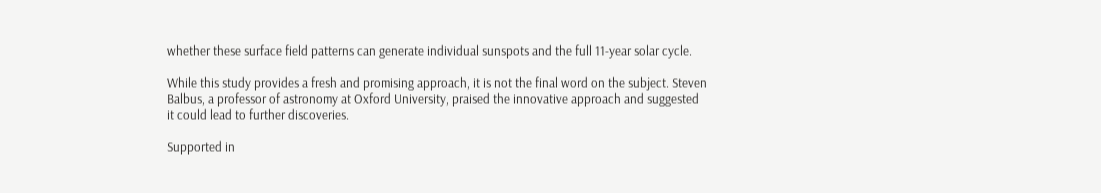whether these surface field patterns can generate individual sunspots and the full 11-year solar cycle.

While this study provides a fresh and promising approach, it is not the final word on the subject. Steven Balbus, a professor of astronomy at Oxford University, praised the innovative approach and suggested it could lead to further discoveries.

Supported in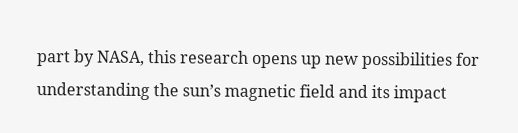part by NASA, this research opens up new possibilities for understanding the sun’s magnetic field and its impact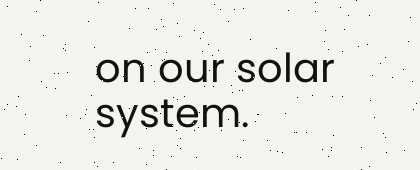on our solar system.